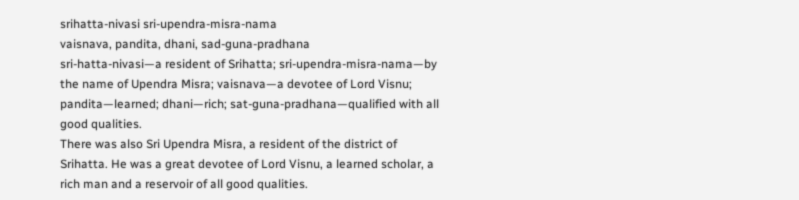srihatta-nivasi sri-upendra-misra-nama
vaisnava, pandita, dhani, sad-guna-pradhana
sri-hatta-nivasi—a resident of Srihatta; sri-upendra-misra-nama—by the name of Upendra Misra; vaisnava—a devotee of Lord Visnu; pandita—learned; dhani—rich; sat-guna-pradhana—qualified with all good qualities.
There was also Sri Upendra Misra, a resident of the district of Srihatta. He was a great devotee of Lord Visnu, a learned scholar, a rich man and a reservoir of all good qualities.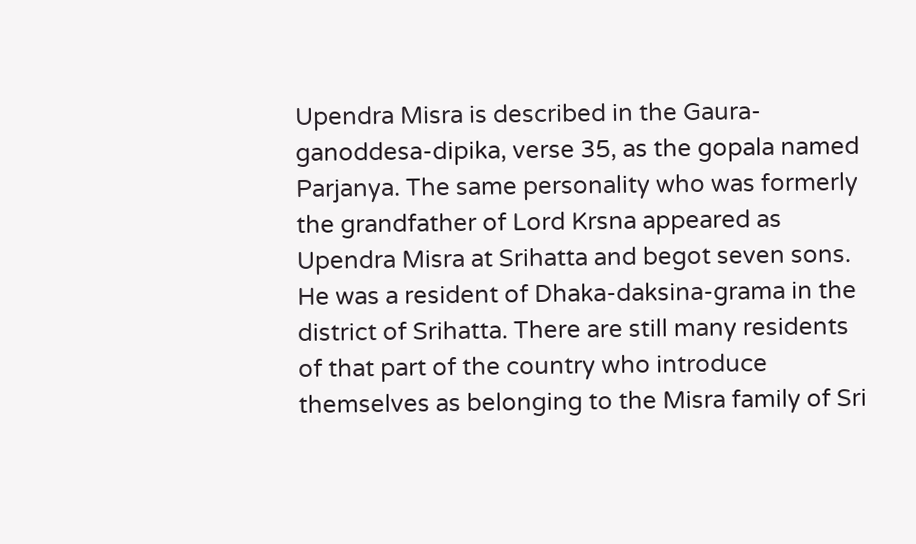Upendra Misra is described in the Gaura-ganoddesa-dipika, verse 35, as the gopala named Parjanya. The same personality who was formerly the grandfather of Lord Krsna appeared as Upendra Misra at Srihatta and begot seven sons. He was a resident of Dhaka-daksina-grama in the district of Srihatta. There are still many residents of that part of the country who introduce themselves as belonging to the Misra family of Sri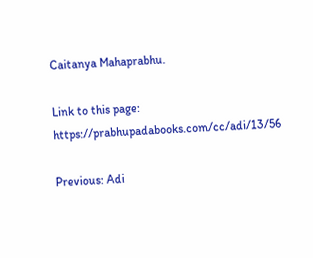Caitanya Mahaprabhu.

Link to this page: https://prabhupadabooks.com/cc/adi/13/56

Previous: Adi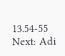13.54-55     Next: Adi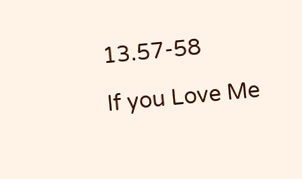13.57-58

If you Love Me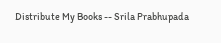Distribute My Books -- Srila Prabhupada